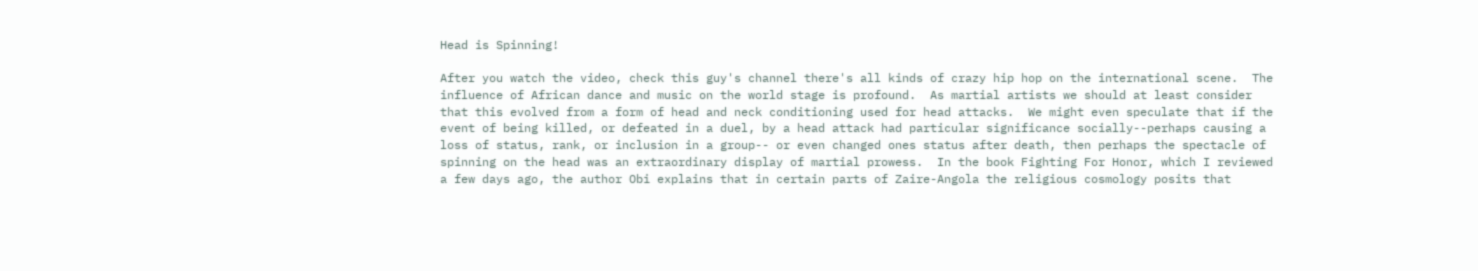Head is Spinning!

After you watch the video, check this guy's channel there's all kinds of crazy hip hop on the international scene.  The influence of African dance and music on the world stage is profound.  As martial artists we should at least consider that this evolved from a form of head and neck conditioning used for head attacks.  We might even speculate that if the event of being killed, or defeated in a duel, by a head attack had particular significance socially--perhaps causing a loss of status, rank, or inclusion in a group-- or even changed ones status after death, then perhaps the spectacle of spinning on the head was an extraordinary display of martial prowess.  In the book Fighting For Honor, which I reviewed a few days ago, the author Obi explains that in certain parts of Zaire-Angola the religious cosmology posits that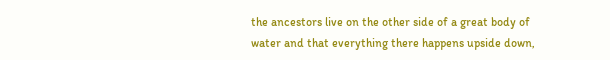the ancestors live on the other side of a great body of water and that everything there happens upside down,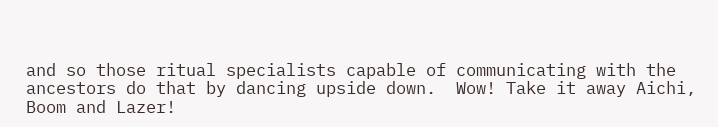and so those ritual specialists capable of communicating with the ancestors do that by dancing upside down.  Wow! Take it away Aichi, Boom and Lazer!